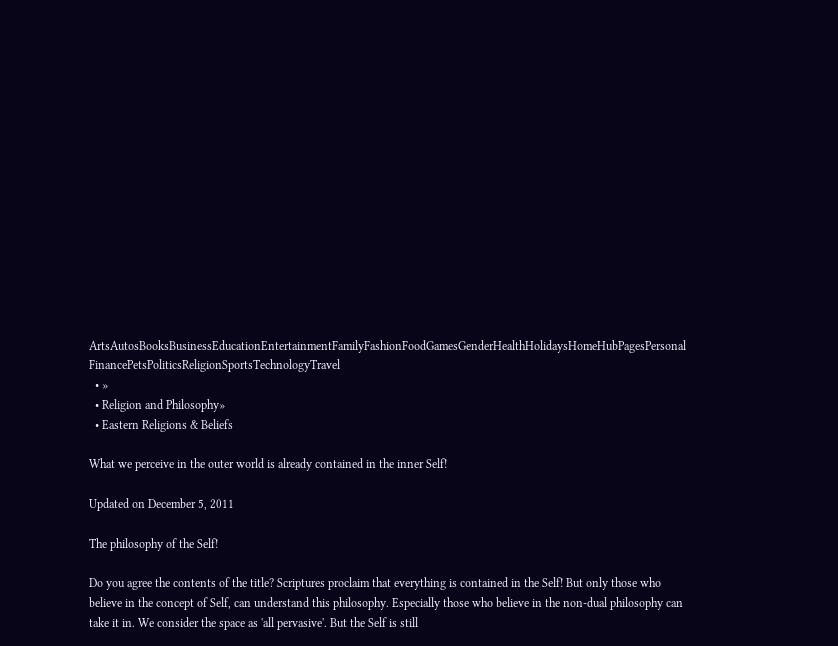ArtsAutosBooksBusinessEducationEntertainmentFamilyFashionFoodGamesGenderHealthHolidaysHomeHubPagesPersonal FinancePetsPoliticsReligionSportsTechnologyTravel
  • »
  • Religion and Philosophy»
  • Eastern Religions & Beliefs

What we perceive in the outer world is already contained in the inner Self!

Updated on December 5, 2011

The philosophy of the Self!

Do you agree the contents of the title? Scriptures proclaim that everything is contained in the Self! But only those who believe in the concept of Self, can understand this philosophy. Especially those who believe in the non-dual philosophy can take it in. We consider the space as 'all pervasive'. But the Self is still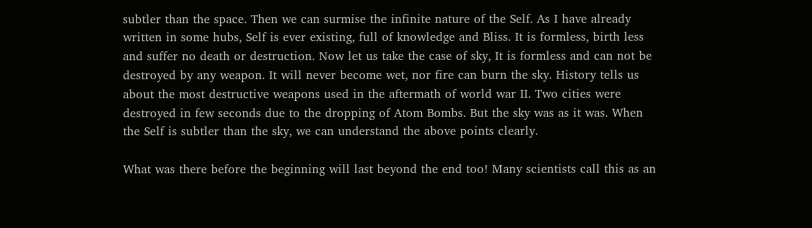subtler than the space. Then we can surmise the infinite nature of the Self. As I have already written in some hubs, Self is ever existing, full of knowledge and Bliss. It is formless, birth less and suffer no death or destruction. Now let us take the case of sky, It is formless and can not be destroyed by any weapon. It will never become wet, nor fire can burn the sky. History tells us about the most destructive weapons used in the aftermath of world war II. Two cities were destroyed in few seconds due to the dropping of Atom Bombs. But the sky was as it was. When the Self is subtler than the sky, we can understand the above points clearly.

What was there before the beginning will last beyond the end too! Many scientists call this as an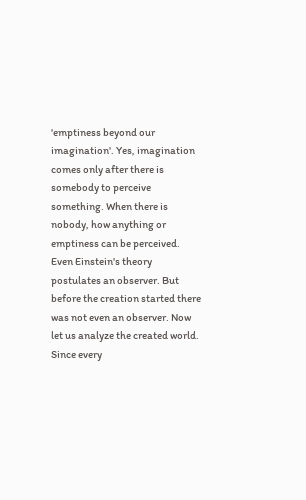'emptiness beyond our imagination'. Yes, imagination comes only after there is somebody to perceive something. When there is nobody, how anything or emptiness can be perceived. Even Einstein's theory postulates an observer. But before the creation started there was not even an observer. Now let us analyze the created world. Since every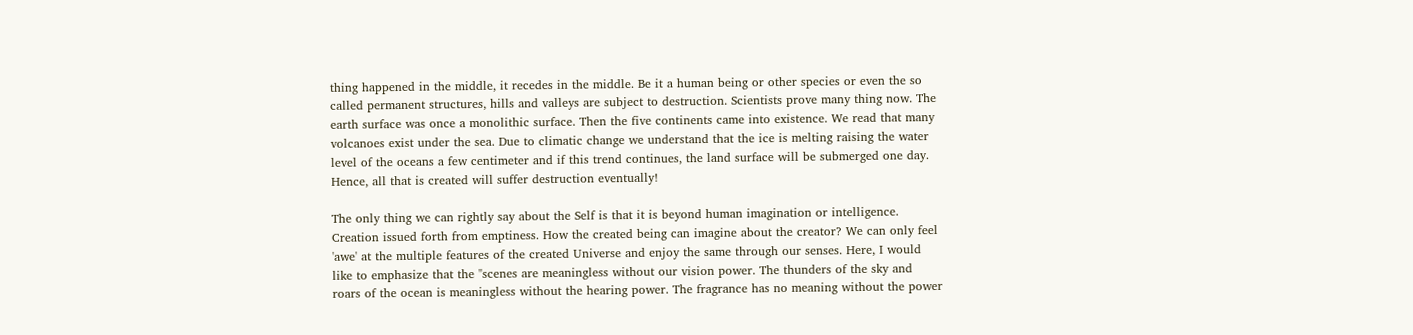thing happened in the middle, it recedes in the middle. Be it a human being or other species or even the so called permanent structures, hills and valleys are subject to destruction. Scientists prove many thing now. The earth surface was once a monolithic surface. Then the five continents came into existence. We read that many volcanoes exist under the sea. Due to climatic change we understand that the ice is melting raising the water level of the oceans a few centimeter and if this trend continues, the land surface will be submerged one day. Hence, all that is created will suffer destruction eventually!

The only thing we can rightly say about the Self is that it is beyond human imagination or intelligence. Creation issued forth from emptiness. How the created being can imagine about the creator? We can only feel 'awe' at the multiple features of the created Universe and enjoy the same through our senses. Here, I would like to emphasize that the "scenes are meaningless without our vision power. The thunders of the sky and roars of the ocean is meaningless without the hearing power. The fragrance has no meaning without the power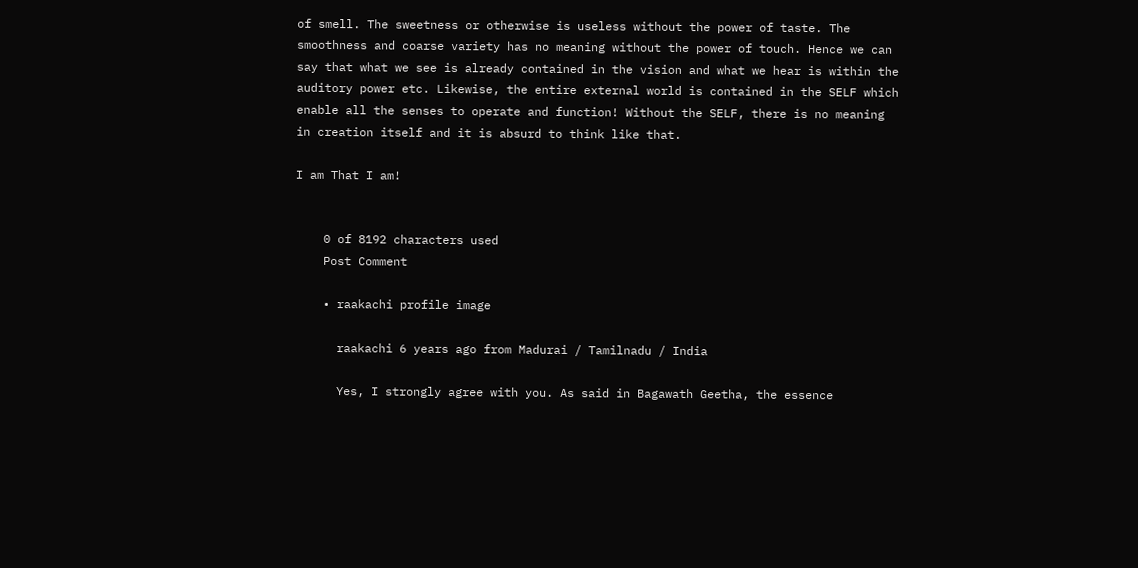of smell. The sweetness or otherwise is useless without the power of taste. The smoothness and coarse variety has no meaning without the power of touch. Hence we can say that what we see is already contained in the vision and what we hear is within the auditory power etc. Likewise, the entire external world is contained in the SELF which enable all the senses to operate and function! Without the SELF, there is no meaning in creation itself and it is absurd to think like that.

I am That I am!


    0 of 8192 characters used
    Post Comment

    • raakachi profile image

      raakachi 6 years ago from Madurai / Tamilnadu / India

      Yes, I strongly agree with you. As said in Bagawath Geetha, the essence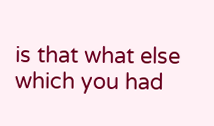is that what else which you had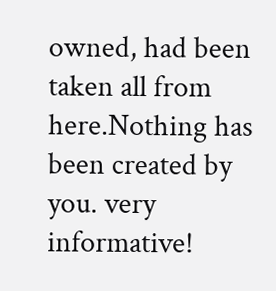owned, had been taken all from here.Nothing has been created by you. very informative!